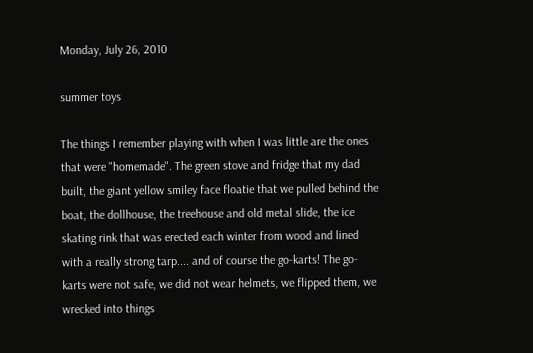Monday, July 26, 2010

summer toys

The things I remember playing with when I was little are the ones that were "homemade". The green stove and fridge that my dad built, the giant yellow smiley face floatie that we pulled behind the boat, the dollhouse, the treehouse and old metal slide, the ice skating rink that was erected each winter from wood and lined with a really strong tarp.... and of course the go-karts! The go-karts were not safe, we did not wear helmets, we flipped them, we wrecked into things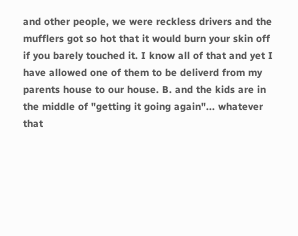and other people, we were reckless drivers and the mufflers got so hot that it would burn your skin off if you barely touched it. I know all of that and yet I have allowed one of them to be deliverd from my parents house to our house. B. and the kids are in the middle of "getting it going again"... whatever that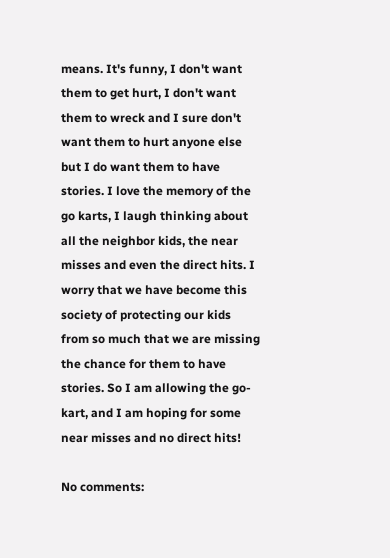means. It's funny, I don't want them to get hurt, I don't want them to wreck and I sure don't want them to hurt anyone else but I do want them to have stories. I love the memory of the go karts, I laugh thinking about all the neighbor kids, the near misses and even the direct hits. I worry that we have become this society of protecting our kids from so much that we are missing the chance for them to have stories. So I am allowing the go-kart, and I am hoping for some near misses and no direct hits!

No comments: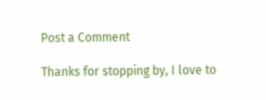Post a Comment

Thanks for stopping by, I love to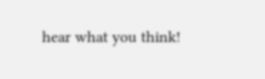hear what you think!